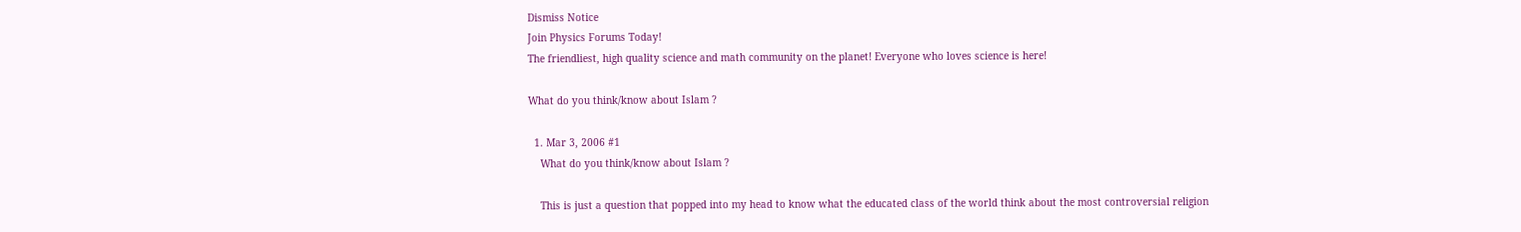Dismiss Notice
Join Physics Forums Today!
The friendliest, high quality science and math community on the planet! Everyone who loves science is here!

What do you think/know about Islam ?

  1. Mar 3, 2006 #1
    What do you think/know about Islam ?

    This is just a question that popped into my head to know what the educated class of the world think about the most controversial religion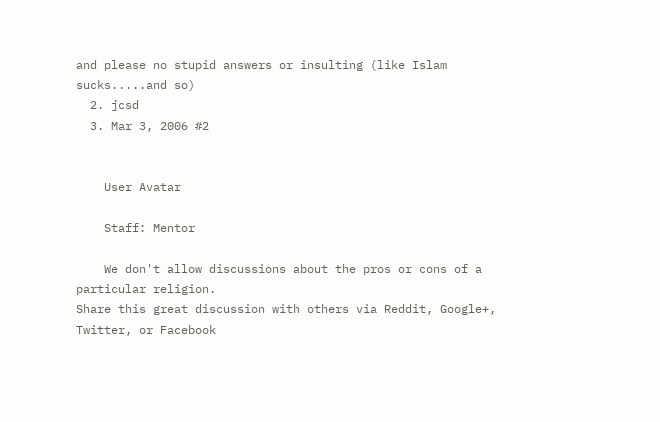and please no stupid answers or insulting (like Islam sucks.....and so)
  2. jcsd
  3. Mar 3, 2006 #2


    User Avatar

    Staff: Mentor

    We don't allow discussions about the pros or cons of a particular religion.
Share this great discussion with others via Reddit, Google+, Twitter, or Facebook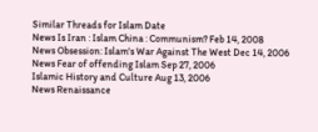Similar Threads for Islam Date
News Is Iran : Islam China : Communism? Feb 14, 2008
News Obsession: Islam's War Against The West Dec 14, 2006
News Fear of offending Islam Sep 27, 2006
Islamic History and Culture Aug 13, 2006
News Renaissance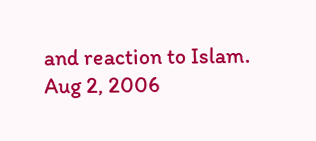and reaction to Islam. Aug 2, 2006